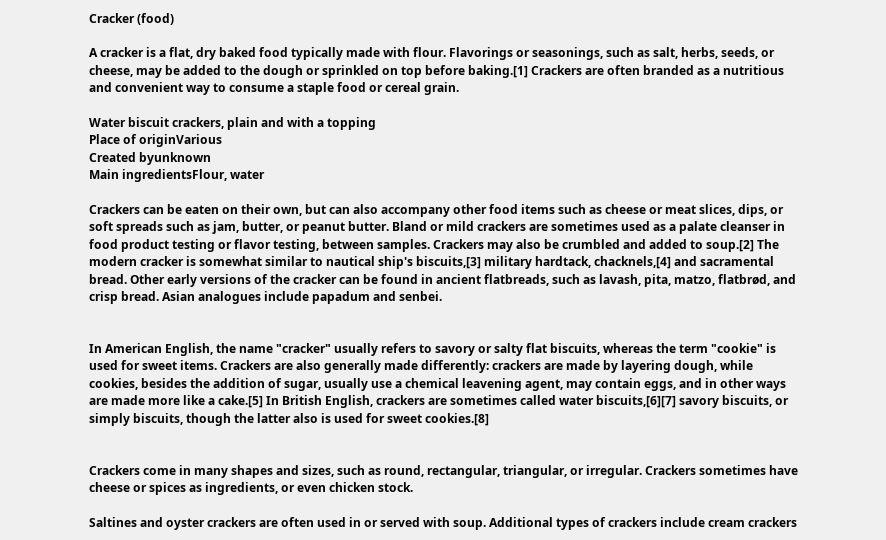Cracker (food)

A cracker is a flat, dry baked food typically made with flour. Flavorings or seasonings, such as salt, herbs, seeds, or cheese, may be added to the dough or sprinkled on top before baking.[1] Crackers are often branded as a nutritious and convenient way to consume a staple food or cereal grain.

Water biscuit crackers, plain and with a topping
Place of originVarious
Created byunknown
Main ingredientsFlour, water

Crackers can be eaten on their own, but can also accompany other food items such as cheese or meat slices, dips, or soft spreads such as jam, butter, or peanut butter. Bland or mild crackers are sometimes used as a palate cleanser in food product testing or flavor testing, between samples. Crackers may also be crumbled and added to soup.[2] The modern cracker is somewhat similar to nautical ship's biscuits,[3] military hardtack, chacknels,[4] and sacramental bread. Other early versions of the cracker can be found in ancient flatbreads, such as lavash, pita, matzo, flatbrød, and crisp bread. Asian analogues include papadum and senbei.


In American English, the name "cracker" usually refers to savory or salty flat biscuits, whereas the term "cookie" is used for sweet items. Crackers are also generally made differently: crackers are made by layering dough, while cookies, besides the addition of sugar, usually use a chemical leavening agent, may contain eggs, and in other ways are made more like a cake.[5] In British English, crackers are sometimes called water biscuits,[6][7] savory biscuits, or simply biscuits, though the latter also is used for sweet cookies.[8]


Crackers come in many shapes and sizes, such as round, rectangular, triangular, or irregular. Crackers sometimes have cheese or spices as ingredients, or even chicken stock.

Saltines and oyster crackers are often used in or served with soup. Additional types of crackers include cream crackers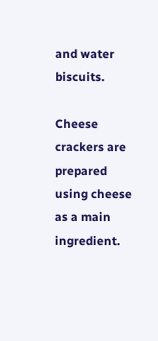and water biscuits.

Cheese crackers are prepared using cheese as a main ingredient.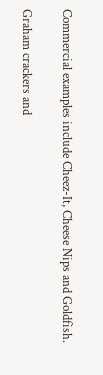Commercial examples include Cheez-It, Cheese Nips and Goldfish.

Graham crackers and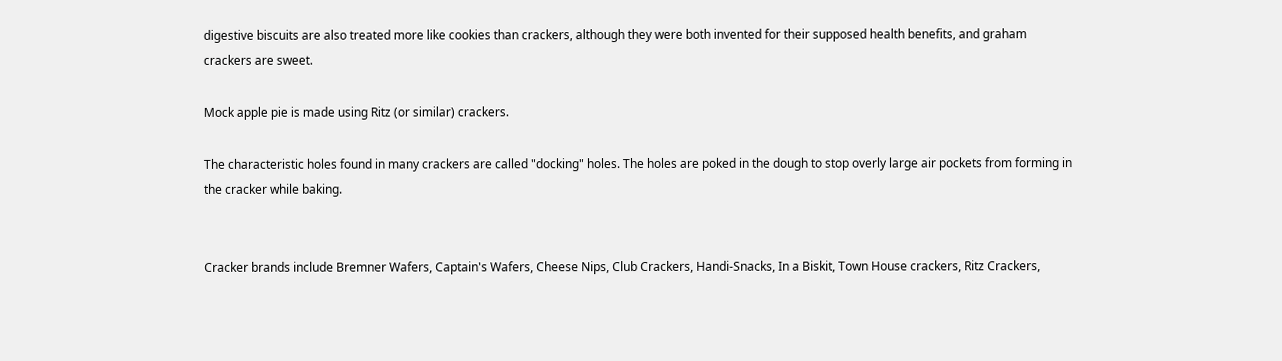digestive biscuits are also treated more like cookies than crackers, although they were both invented for their supposed health benefits, and graham crackers are sweet.

Mock apple pie is made using Ritz (or similar) crackers.

The characteristic holes found in many crackers are called "docking" holes. The holes are poked in the dough to stop overly large air pockets from forming in the cracker while baking.


Cracker brands include Bremner Wafers, Captain's Wafers, Cheese Nips, Club Crackers, Handi-Snacks, In a Biskit, Town House crackers, Ritz Crackers,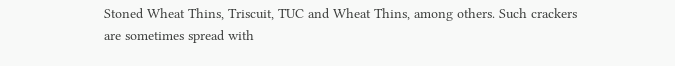Stoned Wheat Thins, Triscuit, TUC and Wheat Thins, among others. Such crackers are sometimes spread with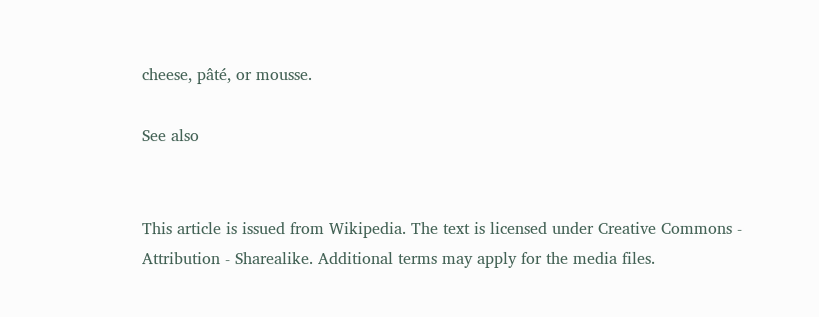cheese, pâté, or mousse.

See also


This article is issued from Wikipedia. The text is licensed under Creative Commons - Attribution - Sharealike. Additional terms may apply for the media files.